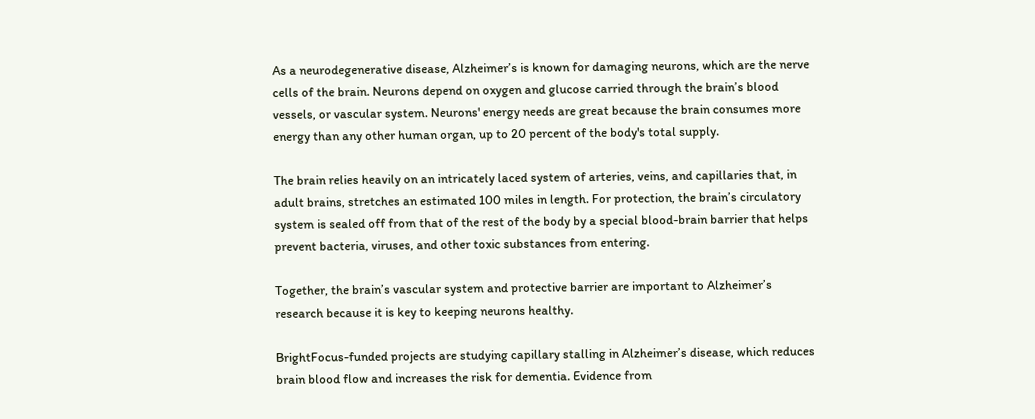As a neurodegenerative disease, Alzheimer’s is known for damaging neurons, which are the nerve cells of the brain. Neurons depend on oxygen and glucose carried through the brain’s blood vessels, or vascular system. Neurons' energy needs are great because the brain consumes more energy than any other human organ, up to 20 percent of the body's total supply.

The brain relies heavily on an intricately laced system of arteries, veins, and capillaries that, in adult brains, stretches an estimated 100 miles in length. For protection, the brain’s circulatory system is sealed off from that of the rest of the body by a special blood-brain barrier that helps prevent bacteria, viruses, and other toxic substances from entering.

Together, the brain’s vascular system and protective barrier are important to Alzheimer’s research because it is key to keeping neurons healthy.

BrightFocus-funded projects are studying capillary stalling in Alzheimer’s disease, which reduces brain blood flow and increases the risk for dementia. Evidence from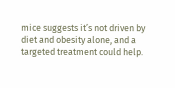mice suggests it’s not driven by diet and obesity alone, and a targeted treatment could help.